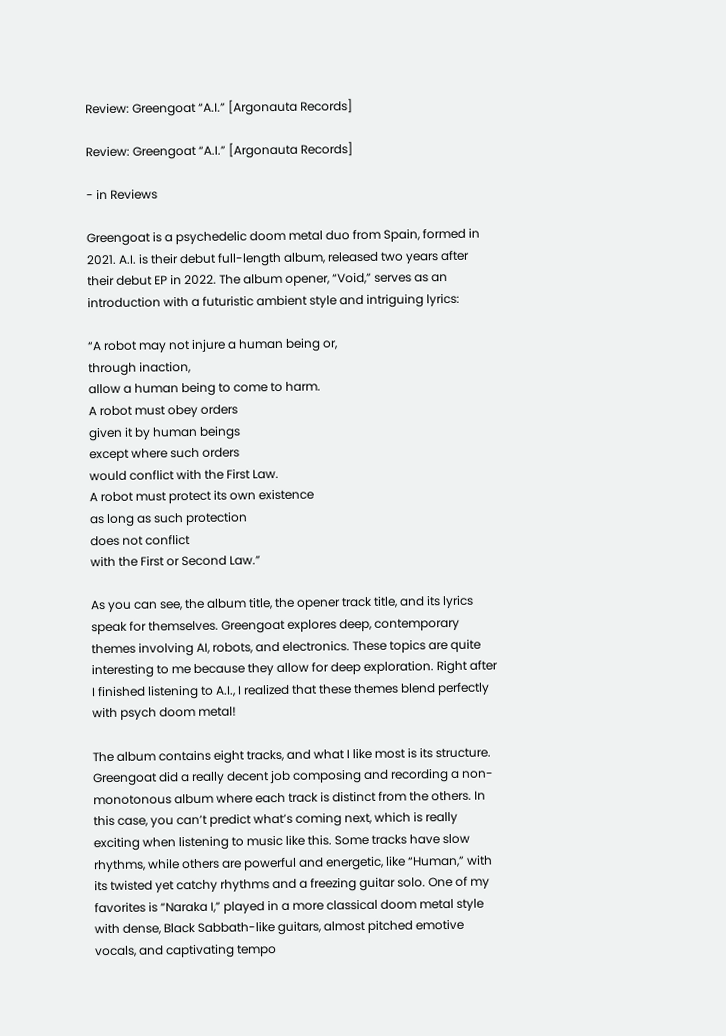Review: Greengoat “A.I.” [Argonauta Records]

Review: Greengoat “A.I.” [Argonauta Records]

- in Reviews

Greengoat is a psychedelic doom metal duo from Spain, formed in 2021. A.I. is their debut full-length album, released two years after their debut EP in 2022. The album opener, “Void,” serves as an introduction with a futuristic ambient style and intriguing lyrics:

“A robot may not injure a human being or,
through inaction,
allow a human being to come to harm.
A robot must obey orders
given it by human beings
except where such orders
would conflict with the First Law.
A robot must protect its own existence
as long as such protection
does not conflict
with the First or Second Law.”

As you can see, the album title, the opener track title, and its lyrics speak for themselves. Greengoat explores deep, contemporary themes involving AI, robots, and electronics. These topics are quite interesting to me because they allow for deep exploration. Right after I finished listening to A.I., I realized that these themes blend perfectly with psych doom metal!

The album contains eight tracks, and what I like most is its structure. Greengoat did a really decent job composing and recording a non-monotonous album where each track is distinct from the others. In this case, you can’t predict what’s coming next, which is really exciting when listening to music like this. Some tracks have slow rhythms, while others are powerful and energetic, like “Human,” with its twisted yet catchy rhythms and a freezing guitar solo. One of my favorites is “Naraka I,” played in a more classical doom metal style with dense, Black Sabbath-like guitars, almost pitched emotive vocals, and captivating tempo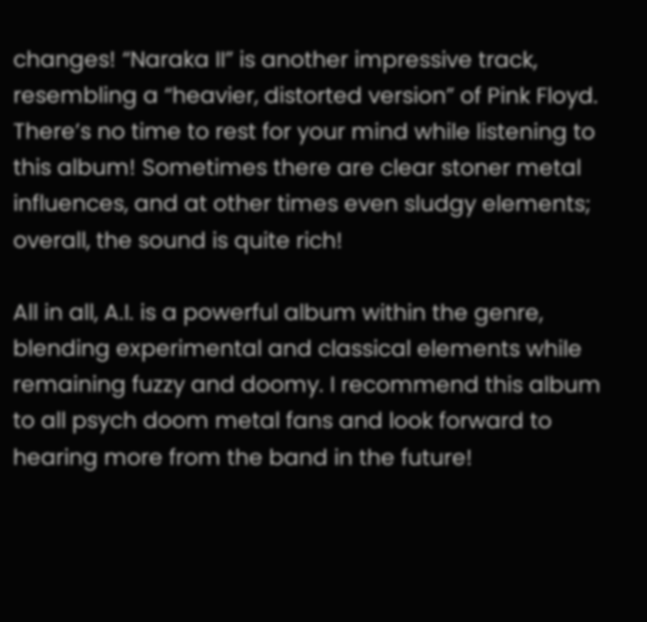changes! “Naraka II” is another impressive track, resembling a “heavier, distorted version” of Pink Floyd. There’s no time to rest for your mind while listening to this album! Sometimes there are clear stoner metal influences, and at other times even sludgy elements; overall, the sound is quite rich!

All in all, A.I. is a powerful album within the genre, blending experimental and classical elements while remaining fuzzy and doomy. I recommend this album to all psych doom metal fans and look forward to hearing more from the band in the future!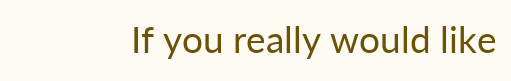If you really would like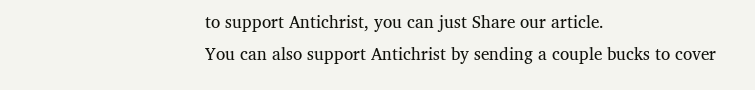to support Antichrist, you can just Share our article.
You can also support Antichrist by sending a couple bucks to cover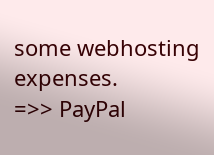some webhosting expenses.
=>> PayPal